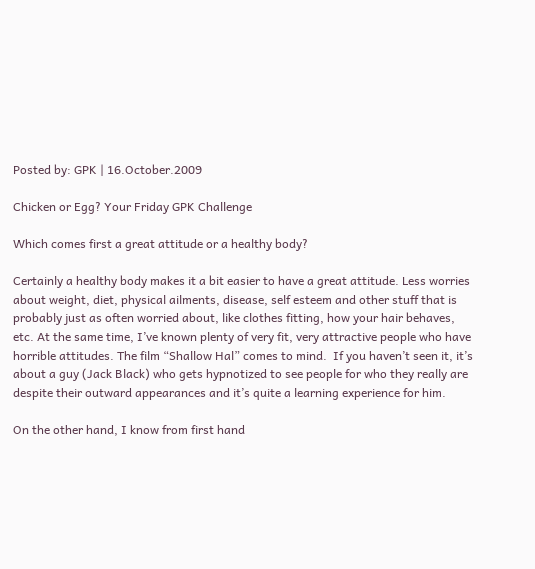Posted by: GPK | 16.October.2009

Chicken or Egg? Your Friday GPK Challenge

Which comes first a great attitude or a healthy body?

Certainly a healthy body makes it a bit easier to have a great attitude. Less worries about weight, diet, physical ailments, disease, self esteem and other stuff that is probably just as often worried about, like clothes fitting, how your hair behaves, etc. At the same time, I’ve known plenty of very fit, very attractive people who have horrible attitudes. The film “Shallow Hal” comes to mind.  If you haven’t seen it, it’s about a guy (Jack Black) who gets hypnotized to see people for who they really are despite their outward appearances and it’s quite a learning experience for him.

On the other hand, I know from first hand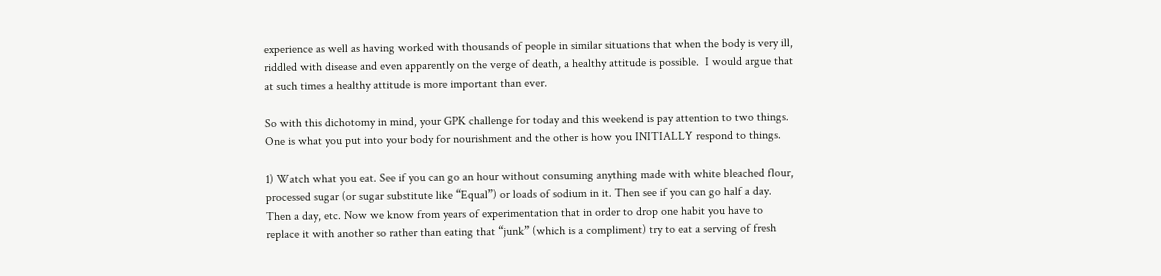experience as well as having worked with thousands of people in similar situations that when the body is very ill, riddled with disease and even apparently on the verge of death, a healthy attitude is possible.  I would argue that at such times a healthy attitude is more important than ever.

So with this dichotomy in mind, your GPK challenge for today and this weekend is pay attention to two things. One is what you put into your body for nourishment and the other is how you INITIALLY respond to things.

1) Watch what you eat. See if you can go an hour without consuming anything made with white bleached flour, processed sugar (or sugar substitute like “Equal”) or loads of sodium in it. Then see if you can go half a day. Then a day, etc. Now we know from years of experimentation that in order to drop one habit you have to replace it with another so rather than eating that “junk” (which is a compliment) try to eat a serving of fresh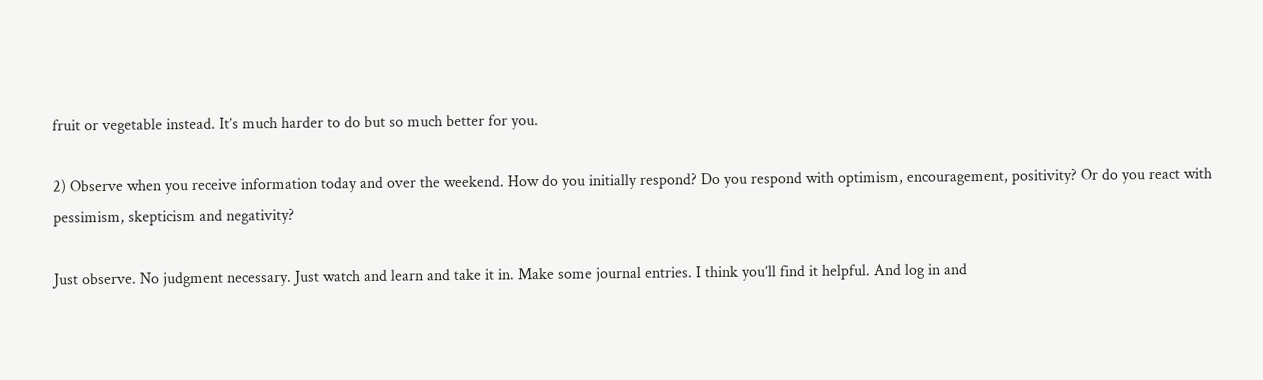fruit or vegetable instead. It’s much harder to do but so much better for you.

2) Observe when you receive information today and over the weekend. How do you initially respond? Do you respond with optimism, encouragement, positivity? Or do you react with pessimism, skepticism and negativity?

Just observe. No judgment necessary. Just watch and learn and take it in. Make some journal entries. I think you’ll find it helpful. And log in and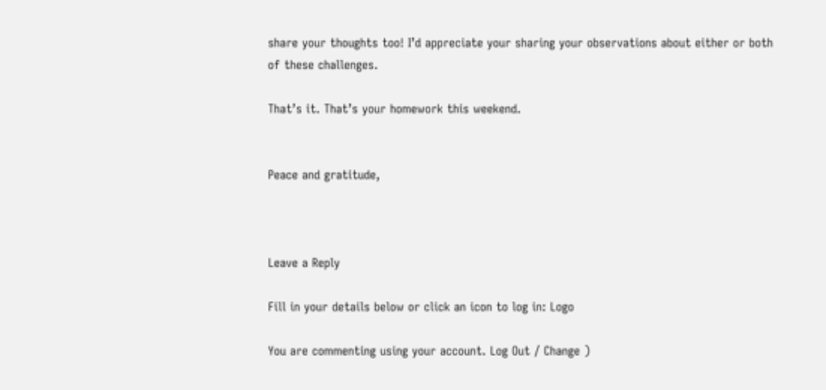share your thoughts too! I’d appreciate your sharing your observations about either or both of these challenges.

That’s it. That’s your homework this weekend.


Peace and gratitude,



Leave a Reply

Fill in your details below or click an icon to log in: Logo

You are commenting using your account. Log Out / Change )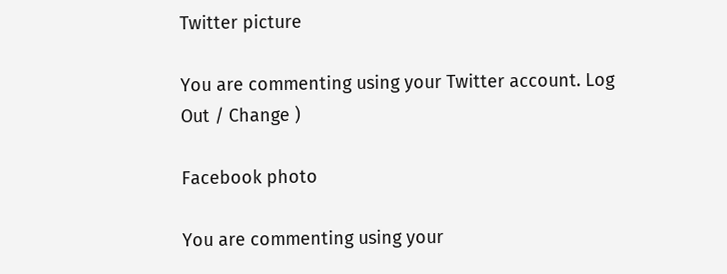Twitter picture

You are commenting using your Twitter account. Log Out / Change )

Facebook photo

You are commenting using your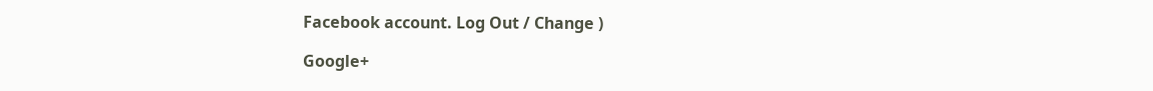Facebook account. Log Out / Change )

Google+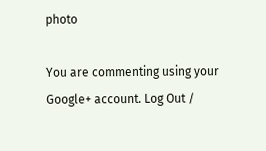photo

You are commenting using your Google+ account. Log Out /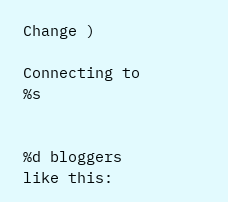Change )

Connecting to %s


%d bloggers like this: